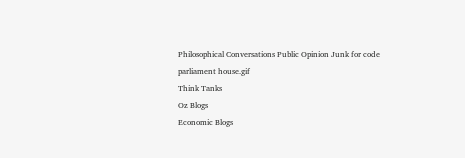Philosophical Conversations Public Opinion Junk for code
parliament house.gif
Think Tanks
Oz Blogs
Economic Blogs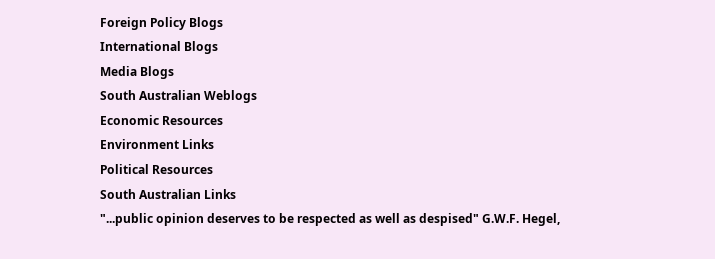Foreign Policy Blogs
International Blogs
Media Blogs
South Australian Weblogs
Economic Resources
Environment Links
Political Resources
South Australian Links
"...public opinion deserves to be respected as well as despised" G.W.F. Hegel,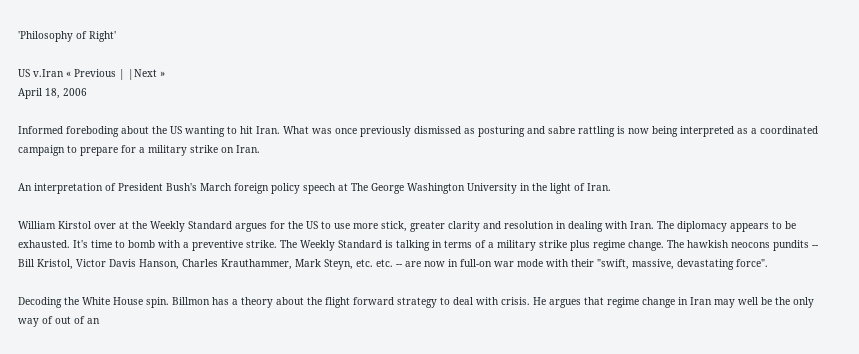'Philosophy of Right'

US v.Iran « Previous | |Next »
April 18, 2006

Informed foreboding about the US wanting to hit Iran. What was once previously dismissed as posturing and sabre rattling is now being interpreted as a coordinated campaign to prepare for a military strike on Iran.

An interpretation of President Bush's March foreign policy speech at The George Washington University in the light of Iran.

William Kirstol over at the Weekly Standard argues for the US to use more stick, greater clarity and resolution in dealing with Iran. The diplomacy appears to be exhausted. It's time to bomb with a preventive strike. The Weekly Standard is talking in terms of a military strike plus regime change. The hawkish neocons pundits -- Bill Kristol, Victor Davis Hanson, Charles Krauthammer, Mark Steyn, etc. etc. -- are now in full-on war mode with their "swift, massive, devastating force".

Decoding the White House spin. Billmon has a theory about the flight forward strategy to deal with crisis. He argues that regime change in Iran may well be the only way of out of an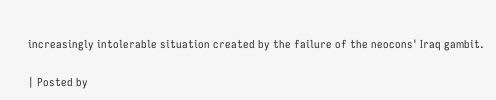increasingly intolerable situation created by the failure of the neocons' Iraq gambit.

| Posted by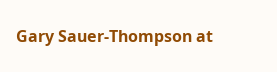Gary Sauer-Thompson at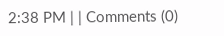2:38 PM | | Comments (0)